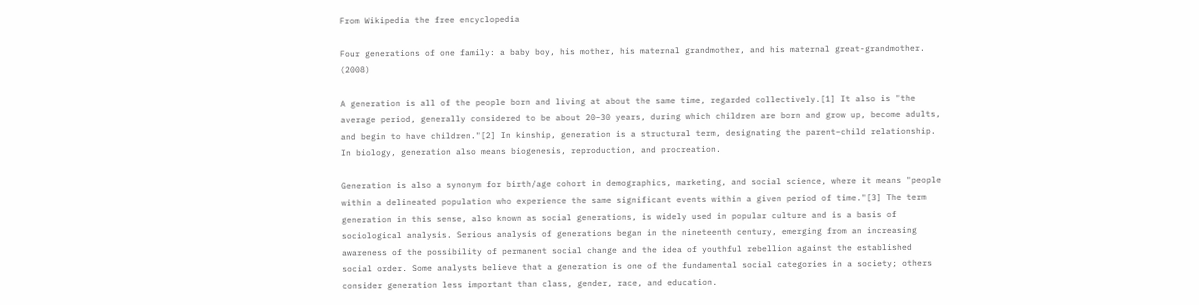From Wikipedia the free encyclopedia

Four generations of one family: a baby boy, his mother, his maternal grandmother, and his maternal great-grandmother. (2008)

A generation is all of the people born and living at about the same time, regarded collectively.[1] It also is "the average period, generally considered to be about 20–30 years, during which children are born and grow up, become adults, and begin to have children."[2] In kinship, generation is a structural term, designating the parent–child relationship. In biology, generation also means biogenesis, reproduction, and procreation.

Generation is also a synonym for birth/age cohort in demographics, marketing, and social science, where it means "people within a delineated population who experience the same significant events within a given period of time."[3] The term generation in this sense, also known as social generations, is widely used in popular culture and is a basis of sociological analysis. Serious analysis of generations began in the nineteenth century, emerging from an increasing awareness of the possibility of permanent social change and the idea of youthful rebellion against the established social order. Some analysts believe that a generation is one of the fundamental social categories in a society; others consider generation less important than class, gender, race, and education.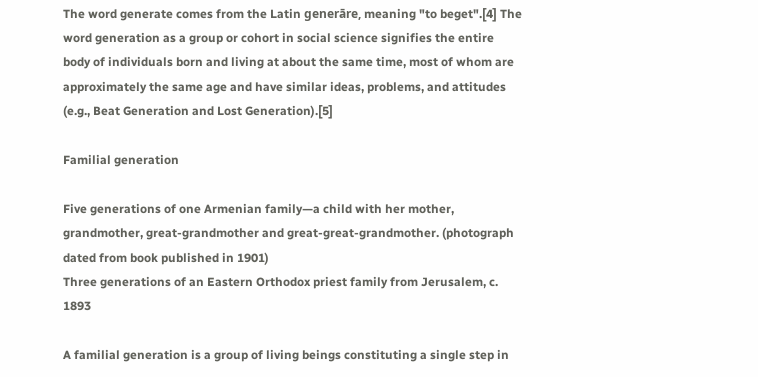The word generate comes from the Latin generāre, meaning "to beget".[4] The word generation as a group or cohort in social science signifies the entire body of individuals born and living at about the same time, most of whom are approximately the same age and have similar ideas, problems, and attitudes (e.g., Beat Generation and Lost Generation).[5]

Familial generation

Five generations of one Armenian family—a child with her mother, grandmother, great-grandmother and great-great-grandmother. (photograph dated from book published in 1901)
Three generations of an Eastern Orthodox priest family from Jerusalem, c. 1893

A familial generation is a group of living beings constituting a single step in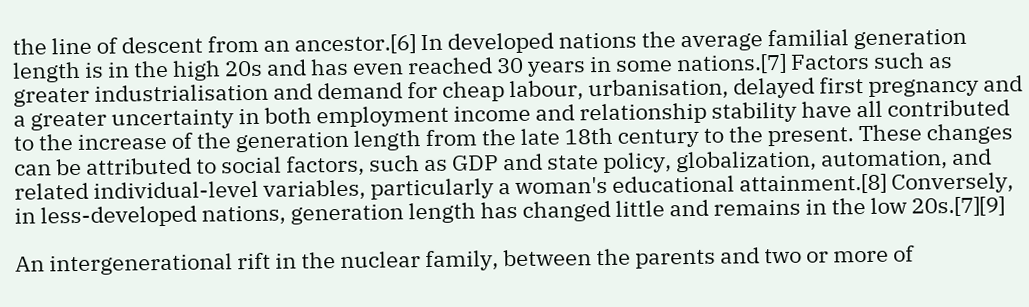the line of descent from an ancestor.[6] In developed nations the average familial generation length is in the high 20s and has even reached 30 years in some nations.[7] Factors such as greater industrialisation and demand for cheap labour, urbanisation, delayed first pregnancy and a greater uncertainty in both employment income and relationship stability have all contributed to the increase of the generation length from the late 18th century to the present. These changes can be attributed to social factors, such as GDP and state policy, globalization, automation, and related individual-level variables, particularly a woman's educational attainment.[8] Conversely, in less-developed nations, generation length has changed little and remains in the low 20s.[7][9]

An intergenerational rift in the nuclear family, between the parents and two or more of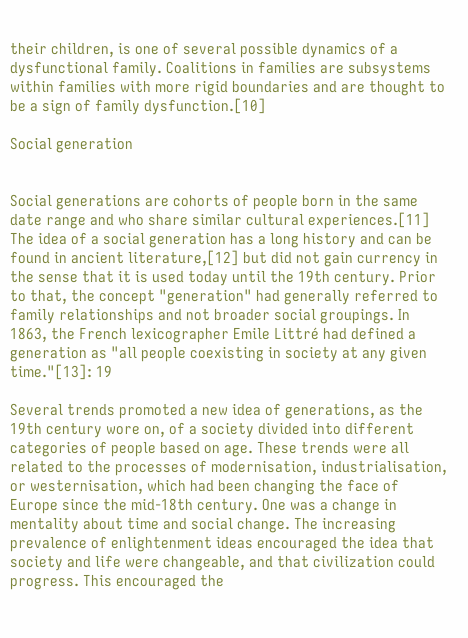their children, is one of several possible dynamics of a dysfunctional family. Coalitions in families are subsystems within families with more rigid boundaries and are thought to be a sign of family dysfunction.[10]

Social generation


Social generations are cohorts of people born in the same date range and who share similar cultural experiences.[11] The idea of a social generation has a long history and can be found in ancient literature,[12] but did not gain currency in the sense that it is used today until the 19th century. Prior to that, the concept "generation" had generally referred to family relationships and not broader social groupings. In 1863, the French lexicographer Emile Littré had defined a generation as "all people coexisting in society at any given time."[13]: 19

Several trends promoted a new idea of generations, as the 19th century wore on, of a society divided into different categories of people based on age. These trends were all related to the processes of modernisation, industrialisation, or westernisation, which had been changing the face of Europe since the mid-18th century. One was a change in mentality about time and social change. The increasing prevalence of enlightenment ideas encouraged the idea that society and life were changeable, and that civilization could progress. This encouraged the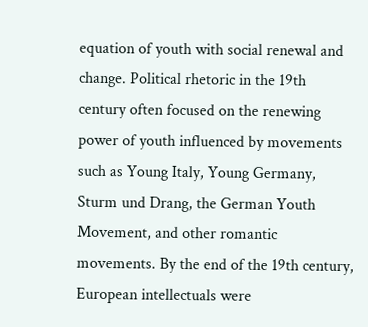equation of youth with social renewal and change. Political rhetoric in the 19th century often focused on the renewing power of youth influenced by movements such as Young Italy, Young Germany, Sturm und Drang, the German Youth Movement, and other romantic movements. By the end of the 19th century, European intellectuals were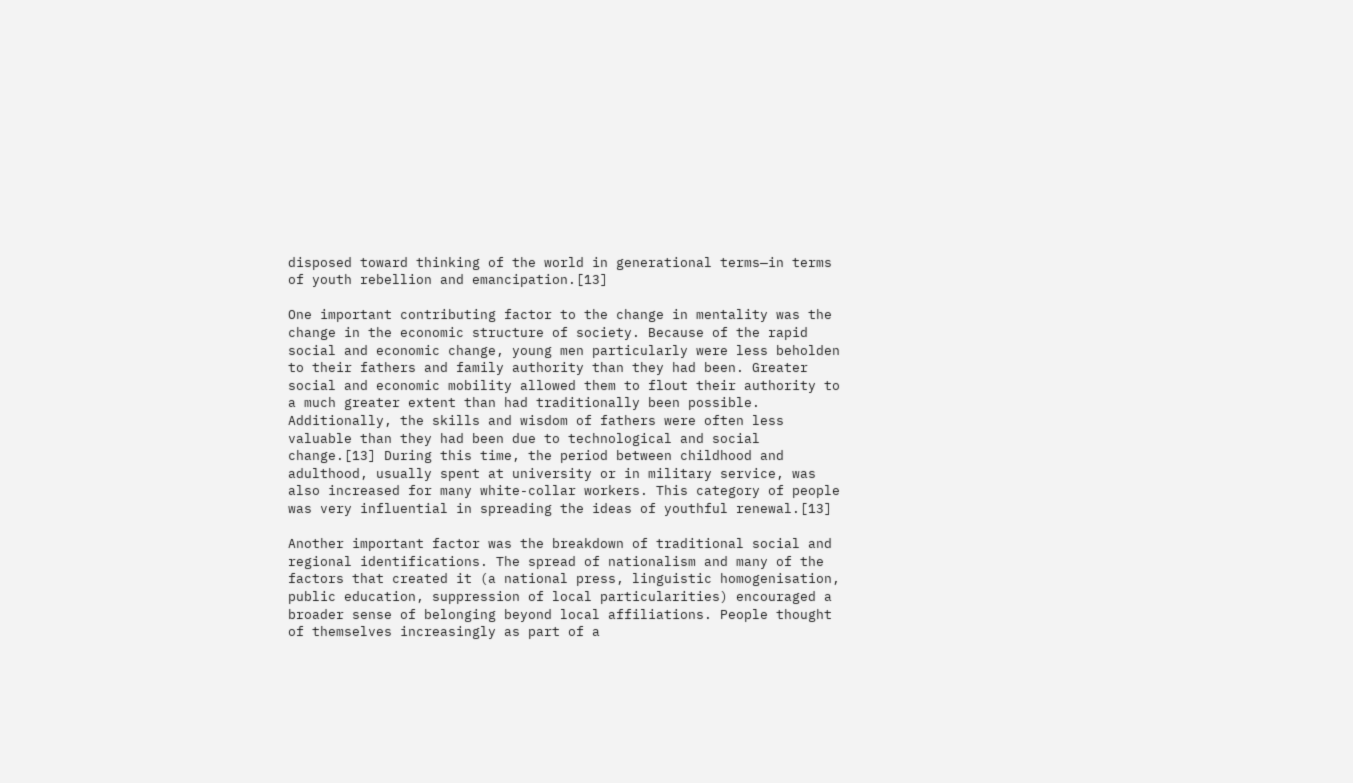disposed toward thinking of the world in generational terms—in terms of youth rebellion and emancipation.[13]

One important contributing factor to the change in mentality was the change in the economic structure of society. Because of the rapid social and economic change, young men particularly were less beholden to their fathers and family authority than they had been. Greater social and economic mobility allowed them to flout their authority to a much greater extent than had traditionally been possible. Additionally, the skills and wisdom of fathers were often less valuable than they had been due to technological and social change.[13] During this time, the period between childhood and adulthood, usually spent at university or in military service, was also increased for many white-collar workers. This category of people was very influential in spreading the ideas of youthful renewal.[13]

Another important factor was the breakdown of traditional social and regional identifications. The spread of nationalism and many of the factors that created it (a national press, linguistic homogenisation, public education, suppression of local particularities) encouraged a broader sense of belonging beyond local affiliations. People thought of themselves increasingly as part of a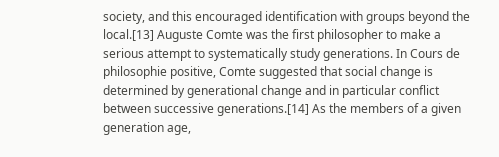society, and this encouraged identification with groups beyond the local.[13] Auguste Comte was the first philosopher to make a serious attempt to systematically study generations. In Cours de philosophie positive, Comte suggested that social change is determined by generational change and in particular conflict between successive generations.[14] As the members of a given generation age,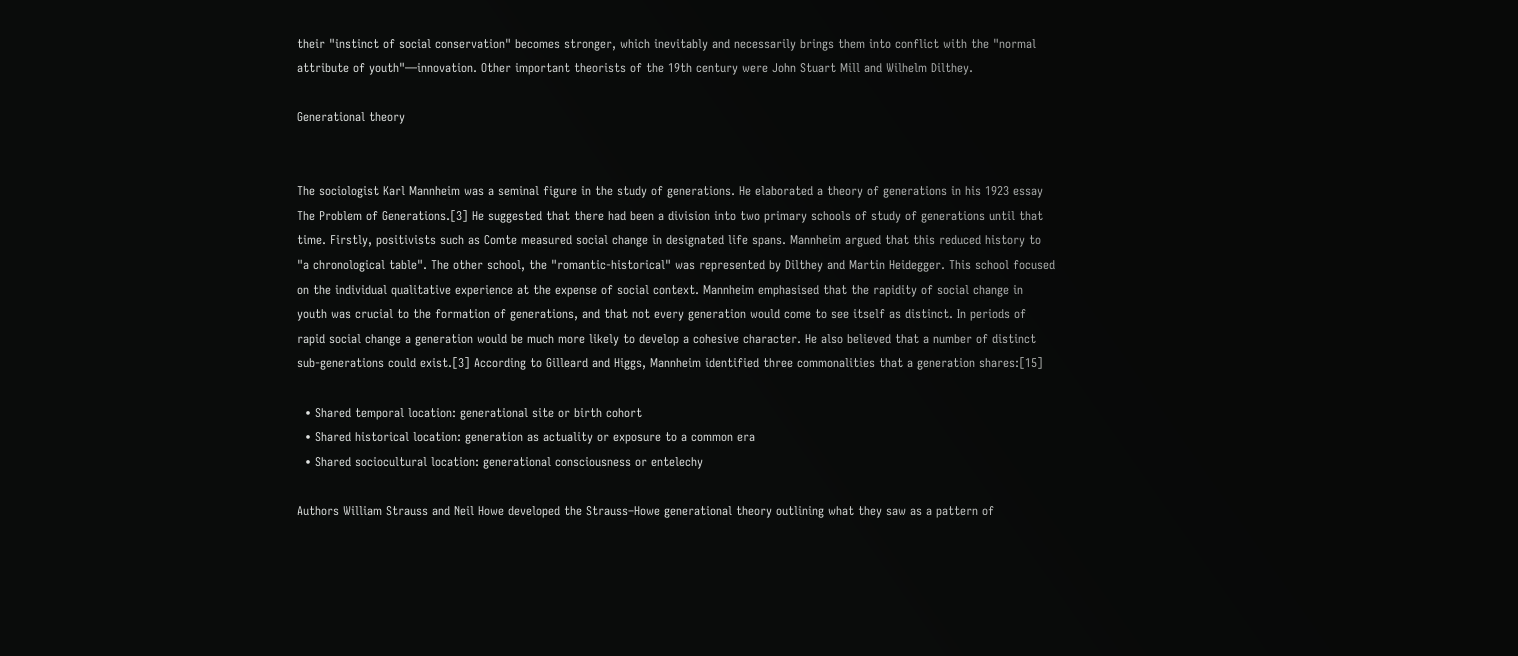their "instinct of social conservation" becomes stronger, which inevitably and necessarily brings them into conflict with the "normal attribute of youth"—innovation. Other important theorists of the 19th century were John Stuart Mill and Wilhelm Dilthey.

Generational theory


The sociologist Karl Mannheim was a seminal figure in the study of generations. He elaborated a theory of generations in his 1923 essay The Problem of Generations.[3] He suggested that there had been a division into two primary schools of study of generations until that time. Firstly, positivists such as Comte measured social change in designated life spans. Mannheim argued that this reduced history to "a chronological table". The other school, the "romantic-historical" was represented by Dilthey and Martin Heidegger. This school focused on the individual qualitative experience at the expense of social context. Mannheim emphasised that the rapidity of social change in youth was crucial to the formation of generations, and that not every generation would come to see itself as distinct. In periods of rapid social change a generation would be much more likely to develop a cohesive character. He also believed that a number of distinct sub-generations could exist.[3] According to Gilleard and Higgs, Mannheim identified three commonalities that a generation shares:[15]

  • Shared temporal location: generational site or birth cohort
  • Shared historical location: generation as actuality or exposure to a common era
  • Shared sociocultural location: generational consciousness or entelechy

Authors William Strauss and Neil Howe developed the Strauss–Howe generational theory outlining what they saw as a pattern of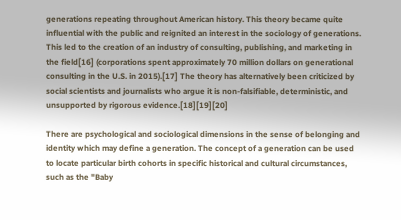generations repeating throughout American history. This theory became quite influential with the public and reignited an interest in the sociology of generations. This led to the creation of an industry of consulting, publishing, and marketing in the field[16] (corporations spent approximately 70 million dollars on generational consulting in the U.S. in 2015).[17] The theory has alternatively been criticized by social scientists and journalists who argue it is non-falsifiable, deterministic, and unsupported by rigorous evidence.[18][19][20]

There are psychological and sociological dimensions in the sense of belonging and identity which may define a generation. The concept of a generation can be used to locate particular birth cohorts in specific historical and cultural circumstances, such as the "Baby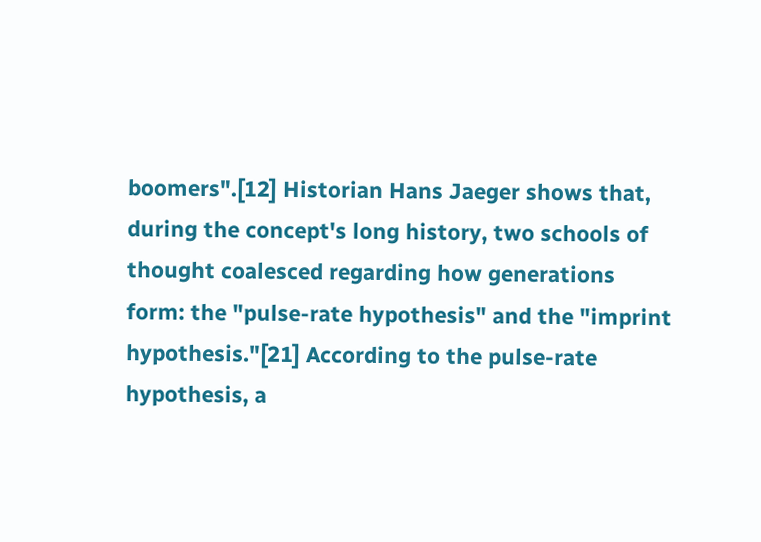boomers".[12] Historian Hans Jaeger shows that, during the concept's long history, two schools of thought coalesced regarding how generations form: the "pulse-rate hypothesis" and the "imprint hypothesis."[21] According to the pulse-rate hypothesis, a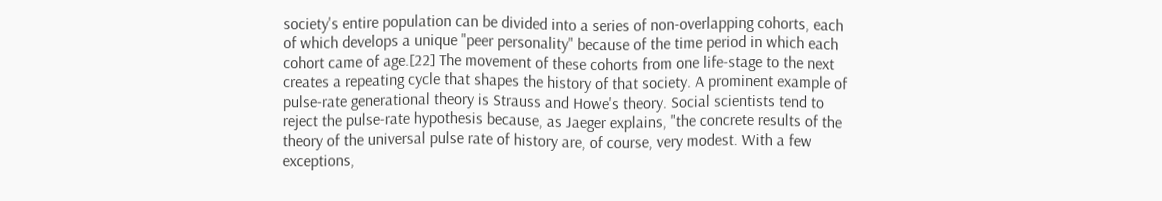society's entire population can be divided into a series of non-overlapping cohorts, each of which develops a unique "peer personality" because of the time period in which each cohort came of age.[22] The movement of these cohorts from one life-stage to the next creates a repeating cycle that shapes the history of that society. A prominent example of pulse-rate generational theory is Strauss and Howe's theory. Social scientists tend to reject the pulse-rate hypothesis because, as Jaeger explains, "the concrete results of the theory of the universal pulse rate of history are, of course, very modest. With a few exceptions,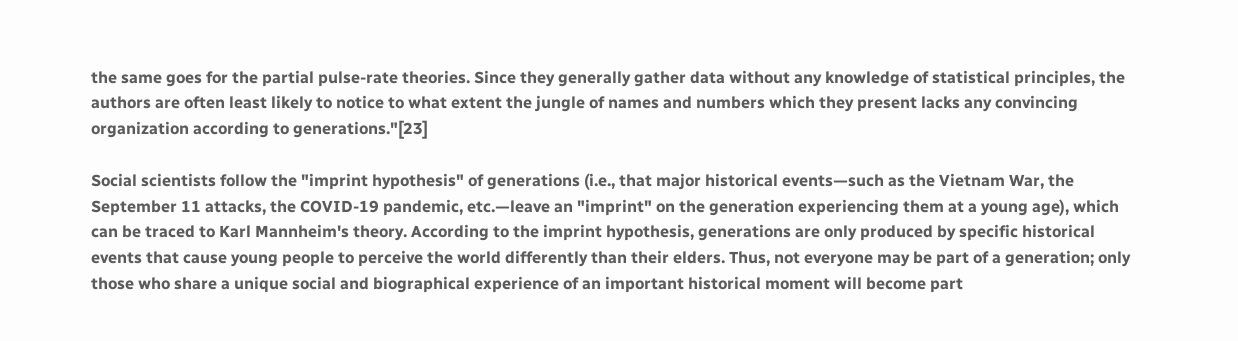the same goes for the partial pulse-rate theories. Since they generally gather data without any knowledge of statistical principles, the authors are often least likely to notice to what extent the jungle of names and numbers which they present lacks any convincing organization according to generations."[23]

Social scientists follow the "imprint hypothesis" of generations (i.e., that major historical events—such as the Vietnam War, the September 11 attacks, the COVID-19 pandemic, etc.—leave an "imprint" on the generation experiencing them at a young age), which can be traced to Karl Mannheim's theory. According to the imprint hypothesis, generations are only produced by specific historical events that cause young people to perceive the world differently than their elders. Thus, not everyone may be part of a generation; only those who share a unique social and biographical experience of an important historical moment will become part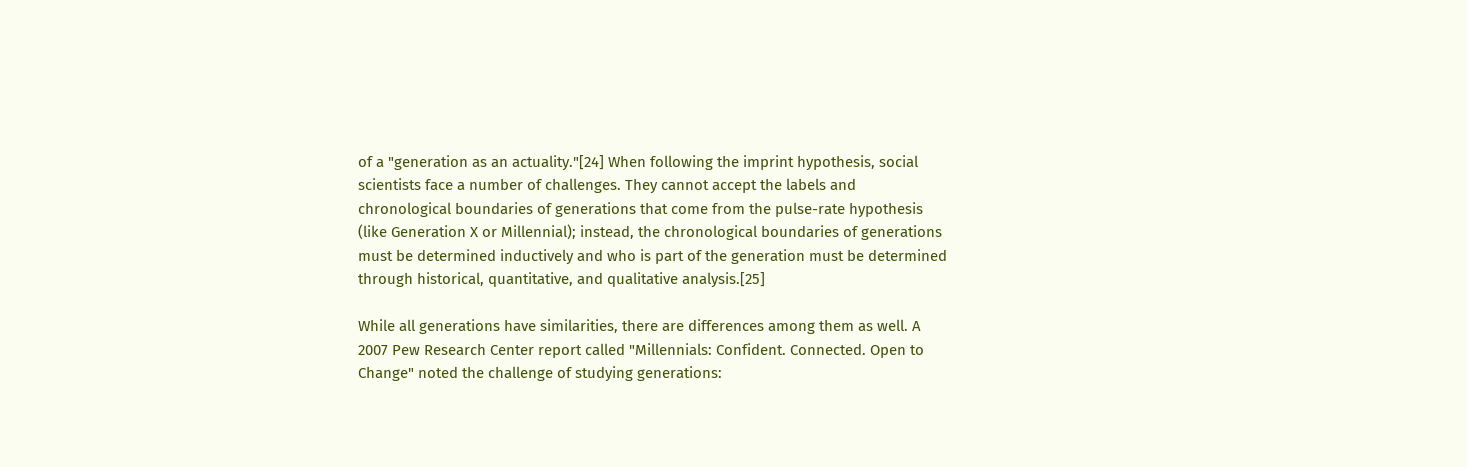of a "generation as an actuality."[24] When following the imprint hypothesis, social scientists face a number of challenges. They cannot accept the labels and chronological boundaries of generations that come from the pulse-rate hypothesis (like Generation X or Millennial); instead, the chronological boundaries of generations must be determined inductively and who is part of the generation must be determined through historical, quantitative, and qualitative analysis.[25]

While all generations have similarities, there are differences among them as well. A 2007 Pew Research Center report called "Millennials: Confident. Connected. Open to Change" noted the challenge of studying generations: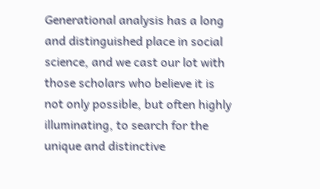Generational analysis has a long and distinguished place in social science, and we cast our lot with those scholars who believe it is not only possible, but often highly illuminating, to search for the unique and distinctive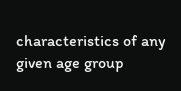characteristics of any given age group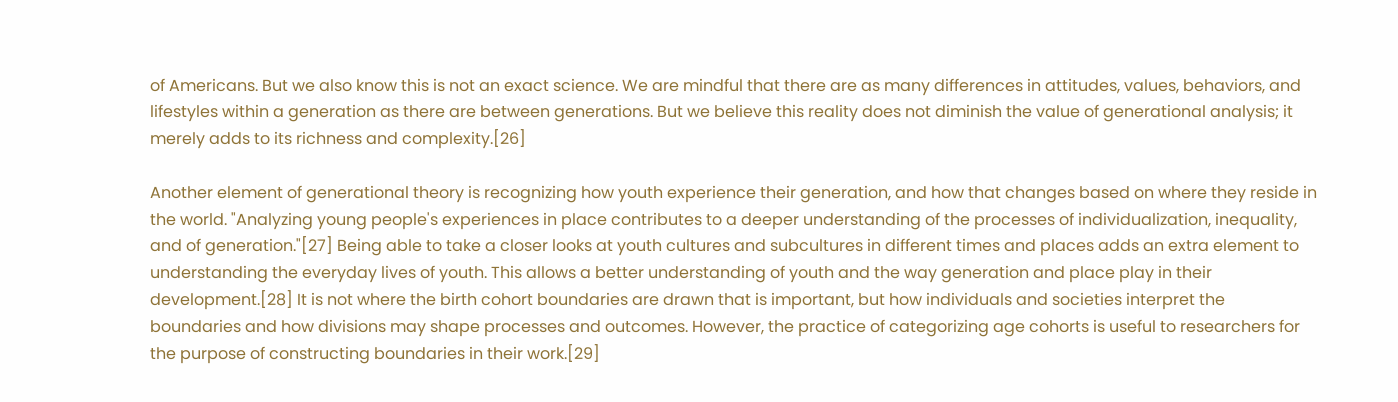of Americans. But we also know this is not an exact science. We are mindful that there are as many differences in attitudes, values, behaviors, and lifestyles within a generation as there are between generations. But we believe this reality does not diminish the value of generational analysis; it merely adds to its richness and complexity.[26]

Another element of generational theory is recognizing how youth experience their generation, and how that changes based on where they reside in the world. "Analyzing young people's experiences in place contributes to a deeper understanding of the processes of individualization, inequality, and of generation."[27] Being able to take a closer looks at youth cultures and subcultures in different times and places adds an extra element to understanding the everyday lives of youth. This allows a better understanding of youth and the way generation and place play in their development.[28] It is not where the birth cohort boundaries are drawn that is important, but how individuals and societies interpret the boundaries and how divisions may shape processes and outcomes. However, the practice of categorizing age cohorts is useful to researchers for the purpose of constructing boundaries in their work.[29]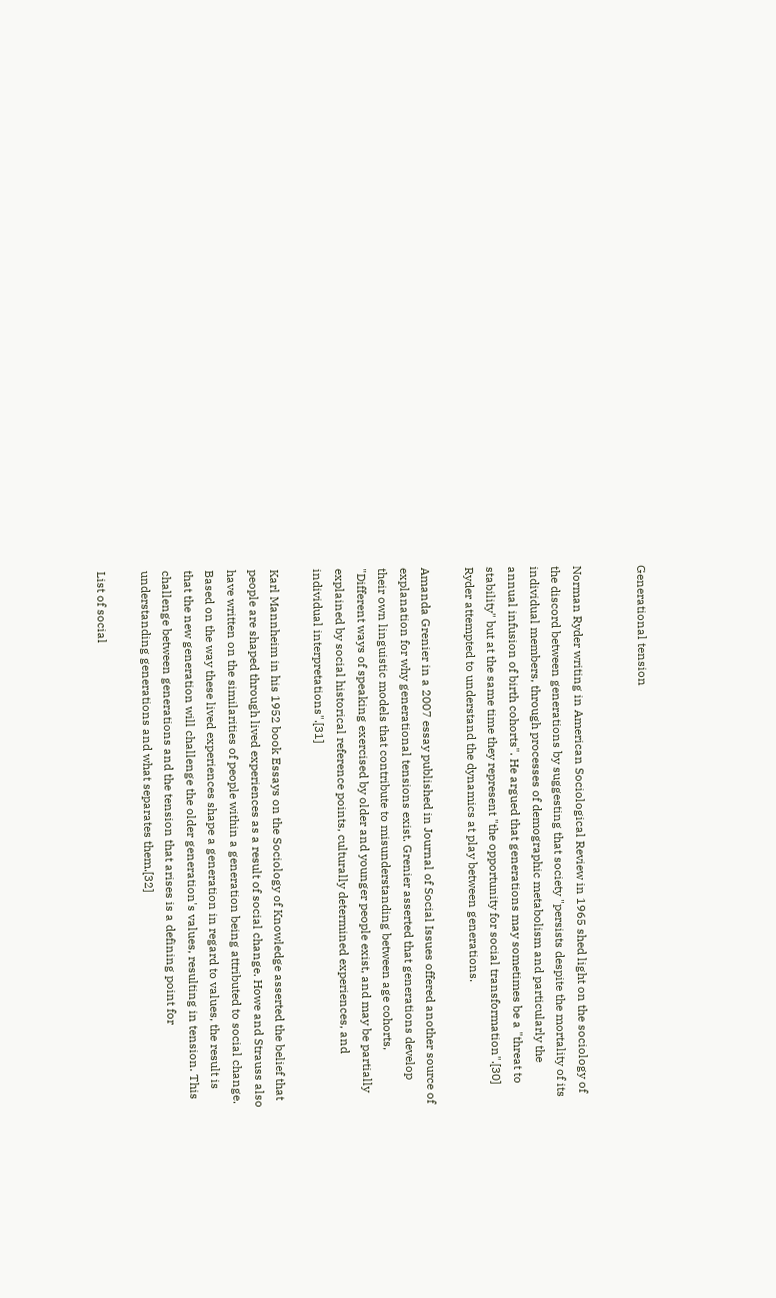Generational tension


Norman Ryder writing in American Sociological Review in 1965 shed light on the sociology of the discord between generations by suggesting that society "persists despite the mortality of its individual members, through processes of demographic metabolism and particularly the annual infusion of birth cohorts". He argued that generations may sometimes be a "threat to stability" but at the same time they represent "the opportunity for social transformation".[30] Ryder attempted to understand the dynamics at play between generations.

Amanda Grenier in a 2007 essay published in Journal of Social Issues offered another source of explanation for why generational tensions exist. Grenier asserted that generations develop their own linguistic models that contribute to misunderstanding between age cohorts, "Different ways of speaking exercised by older and younger people exist, and may be partially explained by social historical reference points, culturally determined experiences, and individual interpretations".[31]

Karl Mannheim in his 1952 book Essays on the Sociology of Knowledge asserted the belief that people are shaped through lived experiences as a result of social change. Howe and Strauss also have written on the similarities of people within a generation being attributed to social change. Based on the way these lived experiences shape a generation in regard to values, the result is that the new generation will challenge the older generation's values, resulting in tension. This challenge between generations and the tension that arises is a defining point for understanding generations and what separates them.[32]

List of social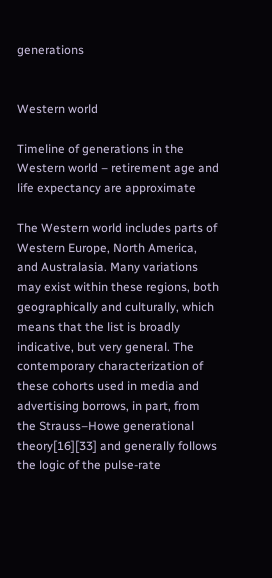generations


Western world

Timeline of generations in the Western world – retirement age and life expectancy are approximate

The Western world includes parts of Western Europe, North America, and Australasia. Many variations may exist within these regions, both geographically and culturally, which means that the list is broadly indicative, but very general. The contemporary characterization of these cohorts used in media and advertising borrows, in part, from the Strauss–Howe generational theory[16][33] and generally follows the logic of the pulse-rate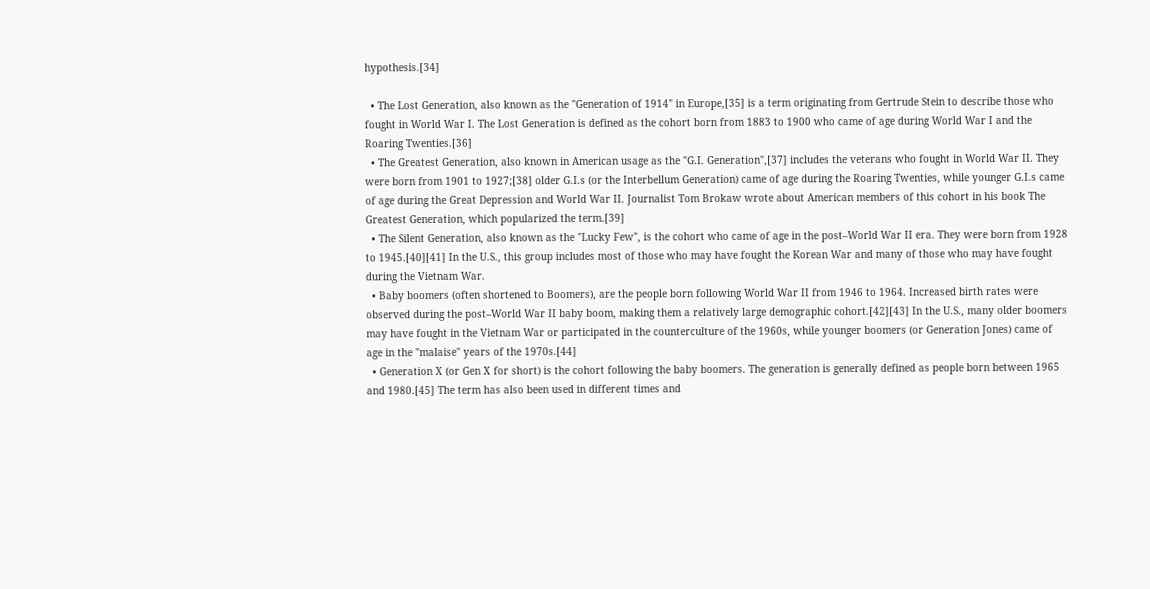hypothesis.[34]

  • The Lost Generation, also known as the "Generation of 1914" in Europe,[35] is a term originating from Gertrude Stein to describe those who fought in World War I. The Lost Generation is defined as the cohort born from 1883 to 1900 who came of age during World War I and the Roaring Twenties.[36]
  • The Greatest Generation, also known in American usage as the "G.I. Generation",[37] includes the veterans who fought in World War II. They were born from 1901 to 1927;[38] older G.I.s (or the Interbellum Generation) came of age during the Roaring Twenties, while younger G.I.s came of age during the Great Depression and World War II. Journalist Tom Brokaw wrote about American members of this cohort in his book The Greatest Generation, which popularized the term.[39]
  • The Silent Generation, also known as the "Lucky Few", is the cohort who came of age in the post–World War II era. They were born from 1928 to 1945.[40][41] In the U.S., this group includes most of those who may have fought the Korean War and many of those who may have fought during the Vietnam War.
  • Baby boomers (often shortened to Boomers), are the people born following World War II from 1946 to 1964. Increased birth rates were observed during the post–World War II baby boom, making them a relatively large demographic cohort.[42][43] In the U.S., many older boomers may have fought in the Vietnam War or participated in the counterculture of the 1960s, while younger boomers (or Generation Jones) came of age in the "malaise" years of the 1970s.[44]
  • Generation X (or Gen X for short) is the cohort following the baby boomers. The generation is generally defined as people born between 1965 and 1980.[45] The term has also been used in different times and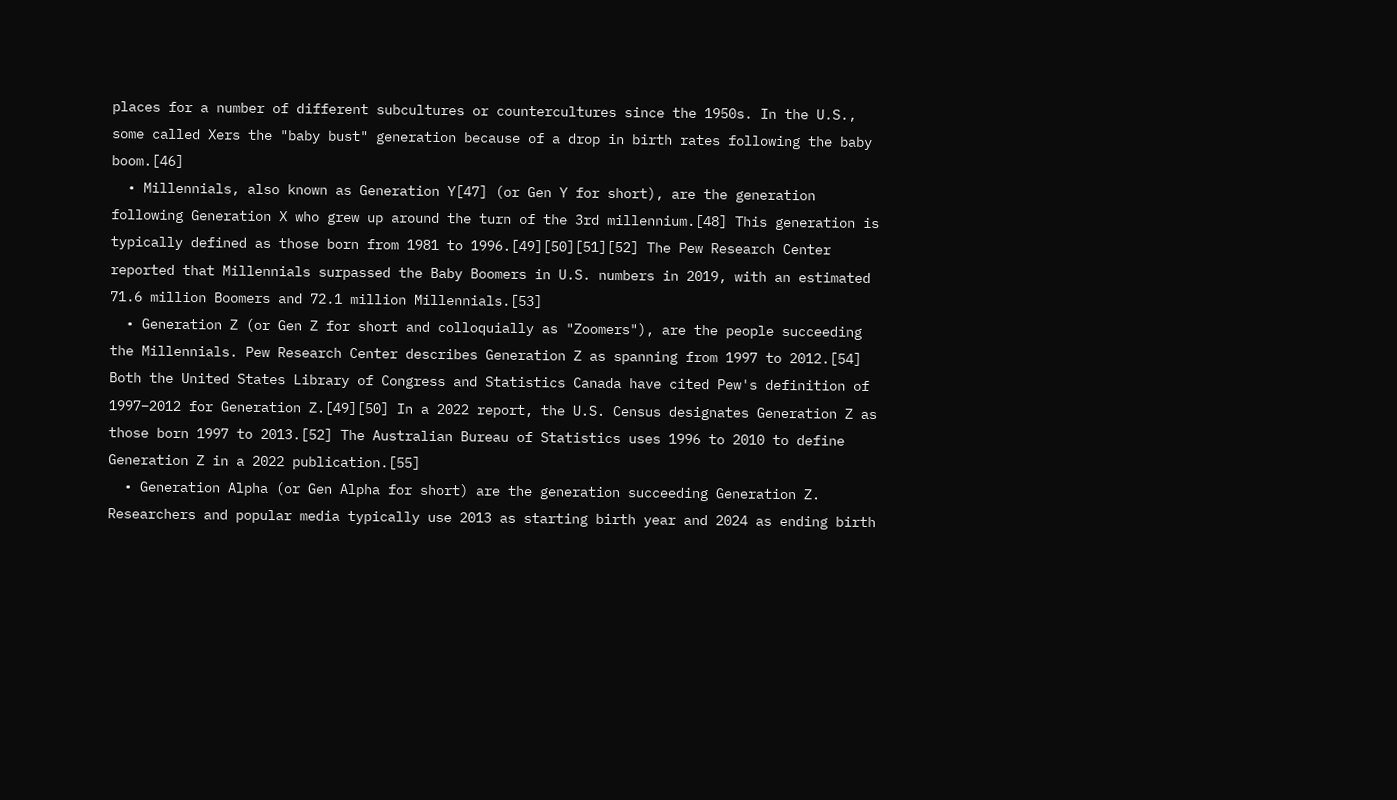places for a number of different subcultures or countercultures since the 1950s. In the U.S., some called Xers the "baby bust" generation because of a drop in birth rates following the baby boom.[46]
  • Millennials, also known as Generation Y[47] (or Gen Y for short), are the generation following Generation X who grew up around the turn of the 3rd millennium.[48] This generation is typically defined as those born from 1981 to 1996.[49][50][51][52] The Pew Research Center reported that Millennials surpassed the Baby Boomers in U.S. numbers in 2019, with an estimated 71.6 million Boomers and 72.1 million Millennials.[53]
  • Generation Z (or Gen Z for short and colloquially as "Zoomers"), are the people succeeding the Millennials. Pew Research Center describes Generation Z as spanning from 1997 to 2012.[54] Both the United States Library of Congress and Statistics Canada have cited Pew's definition of 1997–2012 for Generation Z.[49][50] In a 2022 report, the U.S. Census designates Generation Z as those born 1997 to 2013.[52] The Australian Bureau of Statistics uses 1996 to 2010 to define Generation Z in a 2022 publication.[55]
  • Generation Alpha (or Gen Alpha for short) are the generation succeeding Generation Z. Researchers and popular media typically use 2013 as starting birth year and 2024 as ending birth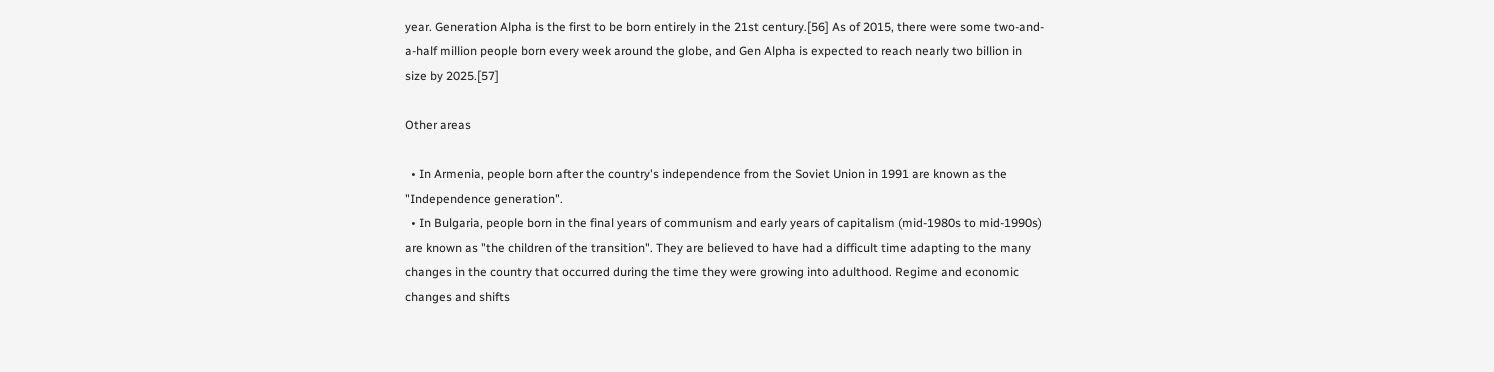year. Generation Alpha is the first to be born entirely in the 21st century.[56] As of 2015, there were some two-and-a-half million people born every week around the globe, and Gen Alpha is expected to reach nearly two billion in size by 2025.[57]

Other areas

  • In Armenia, people born after the country's independence from the Soviet Union in 1991 are known as the "Independence generation".
  • In Bulgaria, people born in the final years of communism and early years of capitalism (mid-1980s to mid-1990s) are known as "the children of the transition". They are believed to have had a difficult time adapting to the many changes in the country that occurred during the time they were growing into adulthood. Regime and economic changes and shifts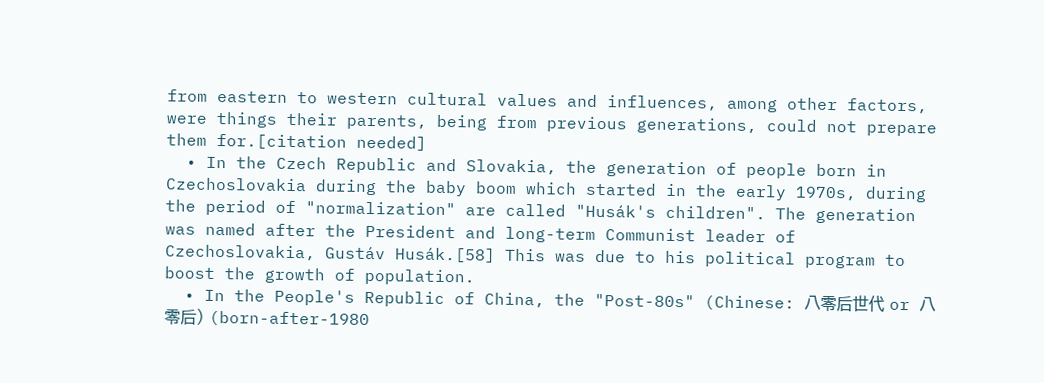from eastern to western cultural values and influences, among other factors, were things their parents, being from previous generations, could not prepare them for.[citation needed]
  • In the Czech Republic and Slovakia, the generation of people born in Czechoslovakia during the baby boom which started in the early 1970s, during the period of "normalization" are called "Husák's children". The generation was named after the President and long-term Communist leader of Czechoslovakia, Gustáv Husák.[58] This was due to his political program to boost the growth of population.
  • In the People's Republic of China, the "Post-80s" (Chinese: 八零后世代 or 八零后) (born-after-1980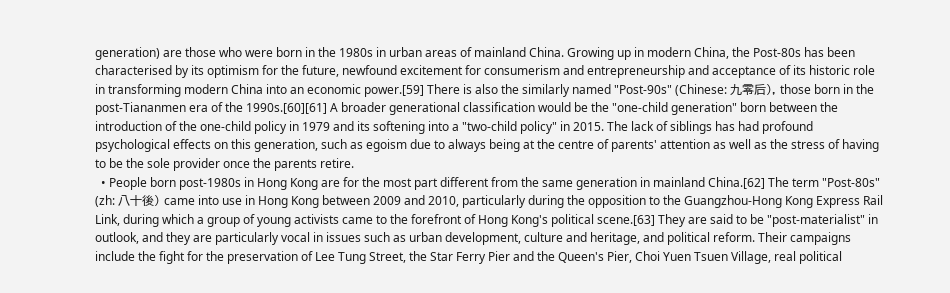generation) are those who were born in the 1980s in urban areas of mainland China. Growing up in modern China, the Post-80s has been characterised by its optimism for the future, newfound excitement for consumerism and entrepreneurship and acceptance of its historic role in transforming modern China into an economic power.[59] There is also the similarly named "Post-90s" (Chinese: 九零后), those born in the post-Tiananmen era of the 1990s.[60][61] A broader generational classification would be the "one-child generation" born between the introduction of the one-child policy in 1979 and its softening into a "two-child policy" in 2015. The lack of siblings has had profound psychological effects on this generation, such as egoism due to always being at the centre of parents' attention as well as the stress of having to be the sole provider once the parents retire.
  • People born post-1980s in Hong Kong are for the most part different from the same generation in mainland China.[62] The term "Post-80s" (zh: 八十後) came into use in Hong Kong between 2009 and 2010, particularly during the opposition to the Guangzhou-Hong Kong Express Rail Link, during which a group of young activists came to the forefront of Hong Kong's political scene.[63] They are said to be "post-materialist" in outlook, and they are particularly vocal in issues such as urban development, culture and heritage, and political reform. Their campaigns include the fight for the preservation of Lee Tung Street, the Star Ferry Pier and the Queen's Pier, Choi Yuen Tsuen Village, real political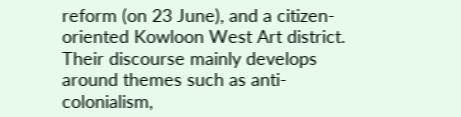reform (on 23 June), and a citizen-oriented Kowloon West Art district. Their discourse mainly develops around themes such as anti-colonialism,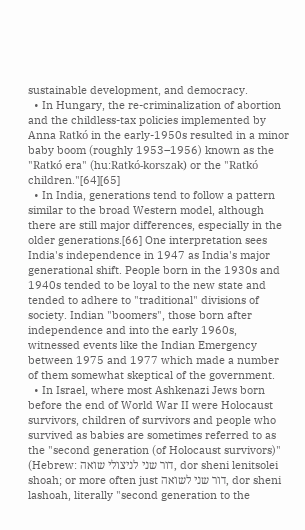sustainable development, and democracy.
  • In Hungary, the re-criminalization of abortion and the childless-tax policies implemented by Anna Ratkó in the early-1950s resulted in a minor baby boom (roughly 1953–1956) known as the "Ratkó era" (hu:Ratkó-korszak) or the "Ratkó children."[64][65]
  • In India, generations tend to follow a pattern similar to the broad Western model, although there are still major differences, especially in the older generations.[66] One interpretation sees India's independence in 1947 as India's major generational shift. People born in the 1930s and 1940s tended to be loyal to the new state and tended to adhere to "traditional" divisions of society. Indian "boomers", those born after independence and into the early 1960s, witnessed events like the Indian Emergency between 1975 and 1977 which made a number of them somewhat skeptical of the government.
  • In Israel, where most Ashkenazi Jews born before the end of World War II were Holocaust survivors, children of survivors and people who survived as babies are sometimes referred to as the "second generation (of Holocaust survivors)" (Hebrew: דור שני לניצולי שואה, dor sheni lenitsolei shoah; or more often just דור שני לשואה, dor sheni lashoah, literally "second generation to the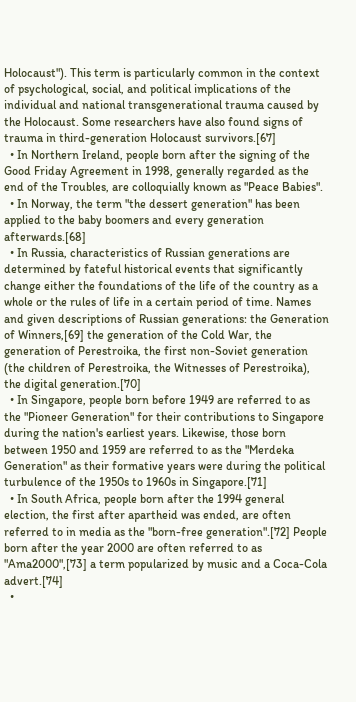Holocaust"). This term is particularly common in the context of psychological, social, and political implications of the individual and national transgenerational trauma caused by the Holocaust. Some researchers have also found signs of trauma in third-generation Holocaust survivors.[67]
  • In Northern Ireland, people born after the signing of the Good Friday Agreement in 1998, generally regarded as the end of the Troubles, are colloquially known as "Peace Babies".
  • In Norway, the term "the dessert generation" has been applied to the baby boomers and every generation afterwards.[68]
  • In Russia, characteristics of Russian generations are determined by fateful historical events that significantly change either the foundations of the life of the country as a whole or the rules of life in a certain period of time. Names and given descriptions of Russian generations: the Generation of Winners,[69] the generation of the Cold War, the generation of Perestroika, the first non-Soviet generation (the children of Perestroika, the Witnesses of Perestroika), the digital generation.[70]
  • In Singapore, people born before 1949 are referred to as the "Pioneer Generation" for their contributions to Singapore during the nation's earliest years. Likewise, those born between 1950 and 1959 are referred to as the "Merdeka Generation" as their formative years were during the political turbulence of the 1950s to 1960s in Singapore.[71]
  • In South Africa, people born after the 1994 general election, the first after apartheid was ended, are often referred to in media as the "born-free generation".[72] People born after the year 2000 are often referred to as "Ama2000",[73] a term popularized by music and a Coca-Cola advert.[74]
  •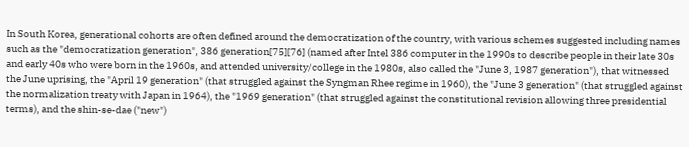In South Korea, generational cohorts are often defined around the democratization of the country, with various schemes suggested including names such as the "democratization generation", 386 generation[75][76] (named after Intel 386 computer in the 1990s to describe people in their late 30s and early 40s who were born in the 1960s, and attended university/college in the 1980s, also called the "June 3, 1987 generation"), that witnessed the June uprising, the "April 19 generation" (that struggled against the Syngman Rhee regime in 1960), the "June 3 generation" (that struggled against the normalization treaty with Japan in 1964), the "1969 generation" (that struggled against the constitutional revision allowing three presidential terms), and the shin-se-dae ("new")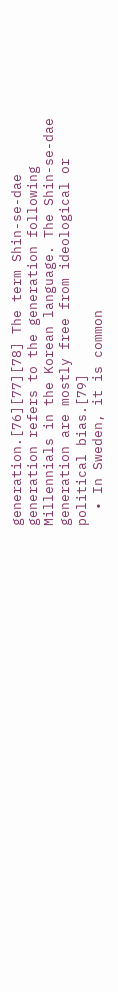generation.[76][77][78] The term Shin-se-dae generation refers to the generation following Millennials in the Korean language. The Shin-se-dae generation are mostly free from ideological or political bias.[79]
  • In Sweden, it is common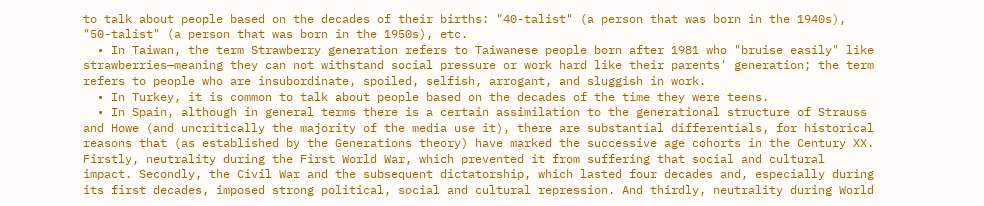to talk about people based on the decades of their births: "40-talist" (a person that was born in the 1940s), "50-talist" (a person that was born in the 1950s), etc.
  • In Taiwan, the term Strawberry generation refers to Taiwanese people born after 1981 who "bruise easily" like strawberries—meaning they can not withstand social pressure or work hard like their parents' generation; the term refers to people who are insubordinate, spoiled, selfish, arrogant, and sluggish in work.
  • In Turkey, it is common to talk about people based on the decades of the time they were teens.
  • In Spain, although in general terms there is a certain assimilation to the generational structure of Strauss and Howe (and uncritically the majority of the media use it), there are substantial differentials, for historical reasons that (as established by the Generations theory) have marked the successive age cohorts in the Century XX. Firstly, neutrality during the First World War, which prevented it from suffering that social and cultural impact. Secondly, the Civil War and the subsequent dictatorship, which lasted four decades and, especially during its first decades, imposed strong political, social and cultural repression. And thirdly, neutrality during World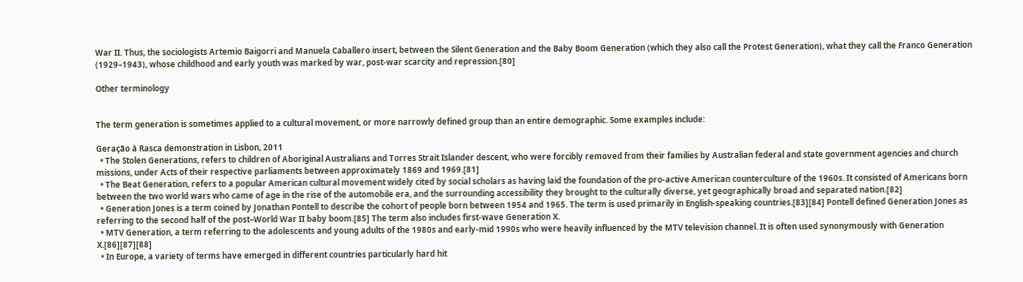War II. Thus, the sociologists Artemio Baigorri and Manuela Caballero insert, between the Silent Generation and the Baby Boom Generation (which they also call the Protest Generation), what they call the Franco Generation (1929–1943), whose childhood and early youth was marked by war, post-war scarcity and repression.[80]

Other terminology


The term generation is sometimes applied to a cultural movement, or more narrowly defined group than an entire demographic. Some examples include:

Geração à Rasca demonstration in Lisbon, 2011
  • The Stolen Generations, refers to children of Aboriginal Australians and Torres Strait Islander descent, who were forcibly removed from their families by Australian federal and state government agencies and church missions, under Acts of their respective parliaments between approximately 1869 and 1969.[81]
  • The Beat Generation, refers to a popular American cultural movement widely cited by social scholars as having laid the foundation of the pro-active American counterculture of the 1960s. It consisted of Americans born between the two world wars who came of age in the rise of the automobile era, and the surrounding accessibility they brought to the culturally diverse, yet geographically broad and separated nation.[82]
  • Generation Jones is a term coined by Jonathan Pontell to describe the cohort of people born between 1954 and 1965. The term is used primarily in English-speaking countries.[83][84] Pontell defined Generation Jones as referring to the second half of the post–World War II baby boom.[85] The term also includes first-wave Generation X.
  • MTV Generation, a term referring to the adolescents and young adults of the 1980s and early-mid 1990s who were heavily influenced by the MTV television channel. It is often used synonymously with Generation X.[86][87][88]
  • In Europe, a variety of terms have emerged in different countries particularly hard hit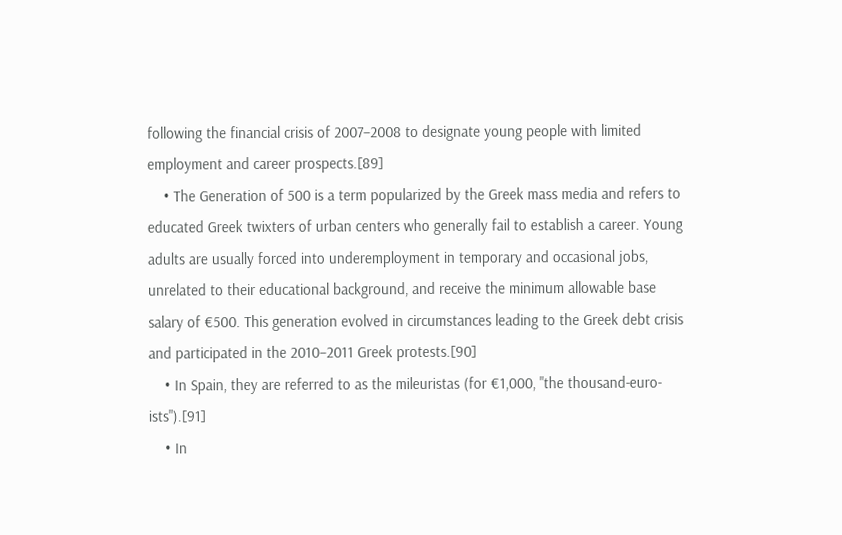following the financial crisis of 2007–2008 to designate young people with limited employment and career prospects.[89]
    • The Generation of 500 is a term popularized by the Greek mass media and refers to educated Greek twixters of urban centers who generally fail to establish a career. Young adults are usually forced into underemployment in temporary and occasional jobs, unrelated to their educational background, and receive the minimum allowable base salary of €500. This generation evolved in circumstances leading to the Greek debt crisis and participated in the 2010–2011 Greek protests.[90]
    • In Spain, they are referred to as the mileuristas (for €1,000, "the thousand-euro-ists").[91]
    • In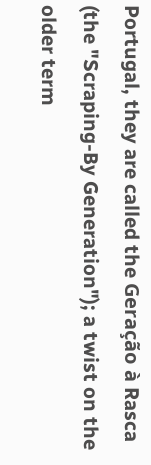Portugal, they are called the Geração à Rasca (the "Scraping-By Generation"); a twist on the older term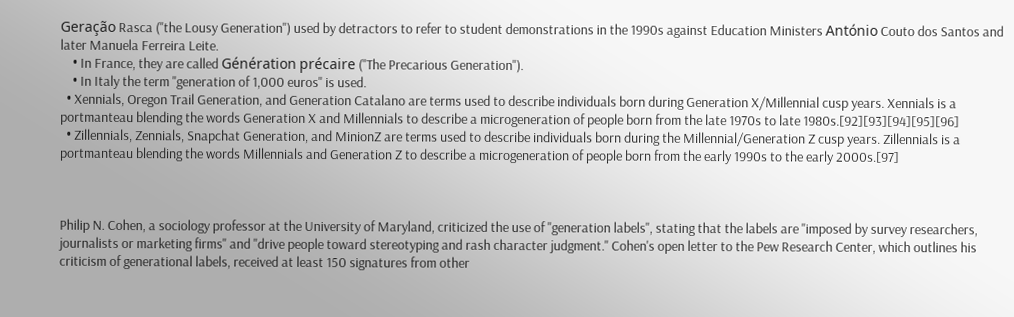Geração Rasca ("the Lousy Generation") used by detractors to refer to student demonstrations in the 1990s against Education Ministers António Couto dos Santos and later Manuela Ferreira Leite.
    • In France, they are called Génération précaire ("The Precarious Generation").
    • In Italy the term "generation of 1,000 euros" is used.
  • Xennials, Oregon Trail Generation, and Generation Catalano are terms used to describe individuals born during Generation X/Millennial cusp years. Xennials is a portmanteau blending the words Generation X and Millennials to describe a microgeneration of people born from the late 1970s to late 1980s.[92][93][94][95][96]
  • Zillennials, Zennials, Snapchat Generation, and MinionZ are terms used to describe individuals born during the Millennial/Generation Z cusp years. Zillennials is a portmanteau blending the words Millennials and Generation Z to describe a microgeneration of people born from the early 1990s to the early 2000s.[97]



Philip N. Cohen, a sociology professor at the University of Maryland, criticized the use of "generation labels", stating that the labels are "imposed by survey researchers, journalists or marketing firms" and "drive people toward stereotyping and rash character judgment." Cohen's open letter to the Pew Research Center, which outlines his criticism of generational labels, received at least 150 signatures from other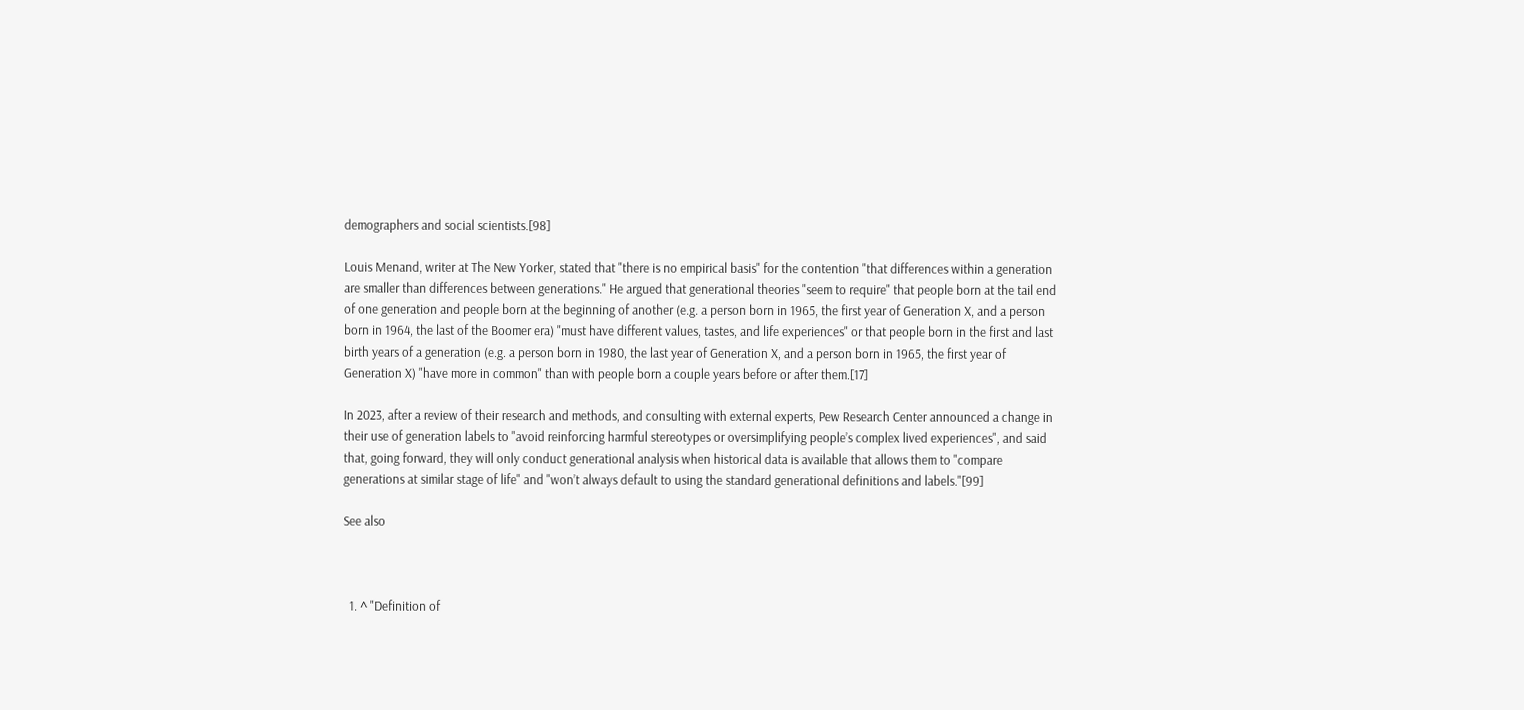demographers and social scientists.[98]

Louis Menand, writer at The New Yorker, stated that "there is no empirical basis" for the contention "that differences within a generation are smaller than differences between generations." He argued that generational theories "seem to require" that people born at the tail end of one generation and people born at the beginning of another (e.g. a person born in 1965, the first year of Generation X, and a person born in 1964, the last of the Boomer era) "must have different values, tastes, and life experiences" or that people born in the first and last birth years of a generation (e.g. a person born in 1980, the last year of Generation X, and a person born in 1965, the first year of Generation X) "have more in common" than with people born a couple years before or after them.[17]

In 2023, after a review of their research and methods, and consulting with external experts, Pew Research Center announced a change in their use of generation labels to "avoid reinforcing harmful stereotypes or oversimplifying people’s complex lived experiences", and said that, going forward, they will only conduct generational analysis when historical data is available that allows them to "compare generations at similar stage of life" and "won’t always default to using the standard generational definitions and labels."[99]

See also



  1. ^ "Definition of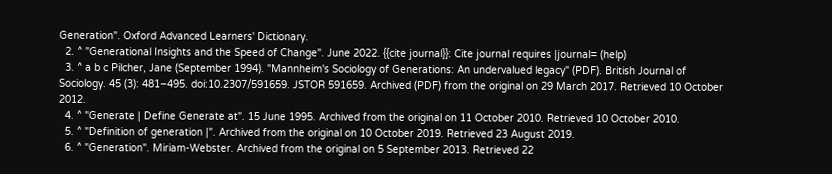Generation". Oxford Advanced Learners' Dictionary.
  2. ^ "Generational Insights and the Speed of Change". June 2022. {{cite journal}}: Cite journal requires |journal= (help)
  3. ^ a b c Pilcher, Jane (September 1994). "Mannheim's Sociology of Generations: An undervalued legacy" (PDF). British Journal of Sociology. 45 (3): 481–495. doi:10.2307/591659. JSTOR 591659. Archived (PDF) from the original on 29 March 2017. Retrieved 10 October 2012.
  4. ^ "Generate | Define Generate at". 15 June 1995. Archived from the original on 11 October 2010. Retrieved 10 October 2010.
  5. ^ "Definition of generation |". Archived from the original on 10 October 2019. Retrieved 23 August 2019.
  6. ^ "Generation". Miriam-Webster. Archived from the original on 5 September 2013. Retrieved 22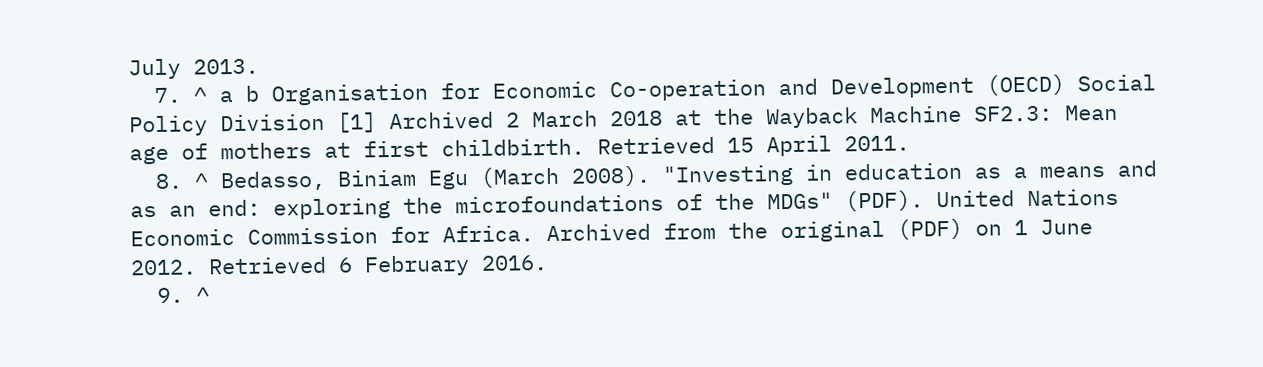July 2013.
  7. ^ a b Organisation for Economic Co-operation and Development (OECD) Social Policy Division [1] Archived 2 March 2018 at the Wayback Machine SF2.3: Mean age of mothers at first childbirth. Retrieved 15 April 2011.
  8. ^ Bedasso, Biniam Egu (March 2008). "Investing in education as a means and as an end: exploring the microfoundations of the MDGs" (PDF). United Nations Economic Commission for Africa. Archived from the original (PDF) on 1 June 2012. Retrieved 6 February 2016.
  9. ^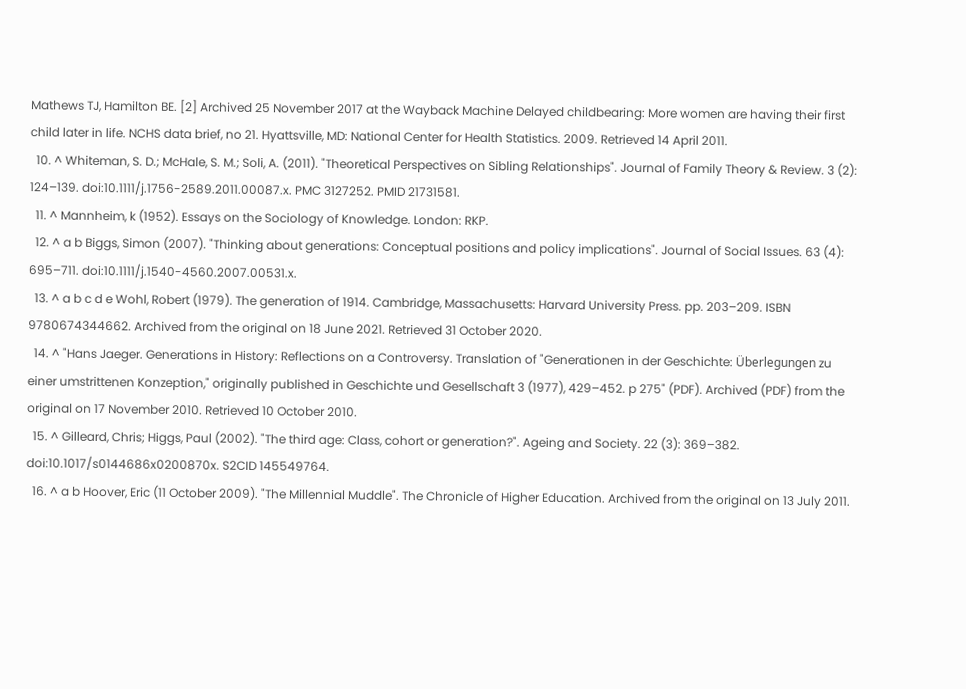Mathews TJ, Hamilton BE. [2] Archived 25 November 2017 at the Wayback Machine Delayed childbearing: More women are having their first child later in life. NCHS data brief, no 21. Hyattsville, MD: National Center for Health Statistics. 2009. Retrieved 14 April 2011.
  10. ^ Whiteman, S. D.; McHale, S. M.; Soli, A. (2011). "Theoretical Perspectives on Sibling Relationships". Journal of Family Theory & Review. 3 (2): 124–139. doi:10.1111/j.1756-2589.2011.00087.x. PMC 3127252. PMID 21731581.
  11. ^ Mannheim, k (1952). Essays on the Sociology of Knowledge. London: RKP.
  12. ^ a b Biggs, Simon (2007). "Thinking about generations: Conceptual positions and policy implications". Journal of Social Issues. 63 (4): 695–711. doi:10.1111/j.1540-4560.2007.00531.x.
  13. ^ a b c d e Wohl, Robert (1979). The generation of 1914. Cambridge, Massachusetts: Harvard University Press. pp. 203–209. ISBN 9780674344662. Archived from the original on 18 June 2021. Retrieved 31 October 2020.
  14. ^ "Hans Jaeger. Generations in History: Reflections on a Controversy. Translation of "Generationen in der Geschichte: Überlegungen zu einer umstrittenen Konzeption," originally published in Geschichte und Gesellschaft 3 (1977), 429–452. p 275" (PDF). Archived (PDF) from the original on 17 November 2010. Retrieved 10 October 2010.
  15. ^ Gilleard, Chris; Higgs, Paul (2002). "The third age: Class, cohort or generation?". Ageing and Society. 22 (3): 369–382. doi:10.1017/s0144686x0200870x. S2CID 145549764.
  16. ^ a b Hoover, Eric (11 October 2009). "The Millennial Muddle". The Chronicle of Higher Education. Archived from the original on 13 July 2011.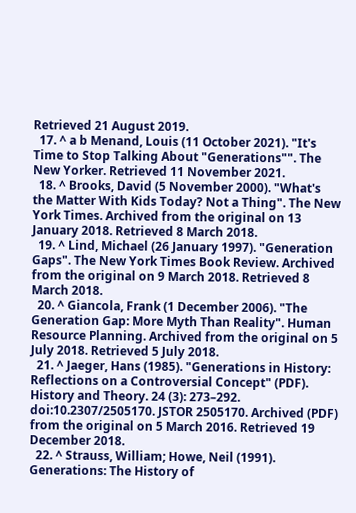Retrieved 21 August 2019.
  17. ^ a b Menand, Louis (11 October 2021). "It's Time to Stop Talking About "Generations"". The New Yorker. Retrieved 11 November 2021.
  18. ^ Brooks, David (5 November 2000). "What's the Matter With Kids Today? Not a Thing". The New York Times. Archived from the original on 13 January 2018. Retrieved 8 March 2018.
  19. ^ Lind, Michael (26 January 1997). "Generation Gaps". The New York Times Book Review. Archived from the original on 9 March 2018. Retrieved 8 March 2018.
  20. ^ Giancola, Frank (1 December 2006). "The Generation Gap: More Myth Than Reality". Human Resource Planning. Archived from the original on 5 July 2018. Retrieved 5 July 2018.
  21. ^ Jaeger, Hans (1985). "Generations in History: Reflections on a Controversial Concept" (PDF). History and Theory. 24 (3): 273–292. doi:10.2307/2505170. JSTOR 2505170. Archived (PDF) from the original on 5 March 2016. Retrieved 19 December 2018.
  22. ^ Strauss, William; Howe, Neil (1991). Generations: The History of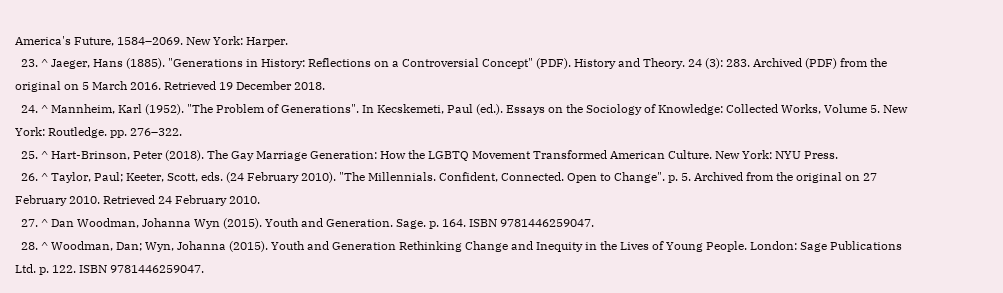America's Future, 1584–2069. New York: Harper.
  23. ^ Jaeger, Hans (1885). "Generations in History: Reflections on a Controversial Concept" (PDF). History and Theory. 24 (3): 283. Archived (PDF) from the original on 5 March 2016. Retrieved 19 December 2018.
  24. ^ Mannheim, Karl (1952). "The Problem of Generations". In Kecskemeti, Paul (ed.). Essays on the Sociology of Knowledge: Collected Works, Volume 5. New York: Routledge. pp. 276–322.
  25. ^ Hart-Brinson, Peter (2018). The Gay Marriage Generation: How the LGBTQ Movement Transformed American Culture. New York: NYU Press.
  26. ^ Taylor, Paul; Keeter, Scott, eds. (24 February 2010). "The Millennials. Confident, Connected. Open to Change". p. 5. Archived from the original on 27 February 2010. Retrieved 24 February 2010.
  27. ^ Dan Woodman, Johanna Wyn (2015). Youth and Generation. Sage. p. 164. ISBN 9781446259047.
  28. ^ Woodman, Dan; Wyn, Johanna (2015). Youth and Generation Rethinking Change and Inequity in the Lives of Young People. London: Sage Publications Ltd. p. 122. ISBN 9781446259047.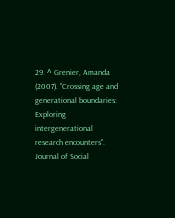29. ^ Grenier, Amanda (2007). "Crossing age and generational boundaries: Exploring intergenerational research encounters". Journal of Social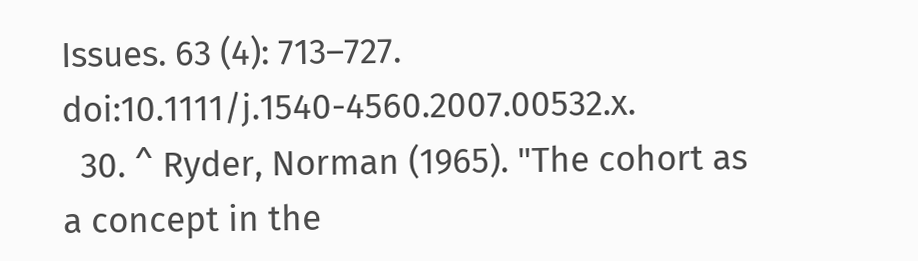Issues. 63 (4): 713–727. doi:10.1111/j.1540-4560.2007.00532.x.
  30. ^ Ryder, Norman (1965). "The cohort as a concept in the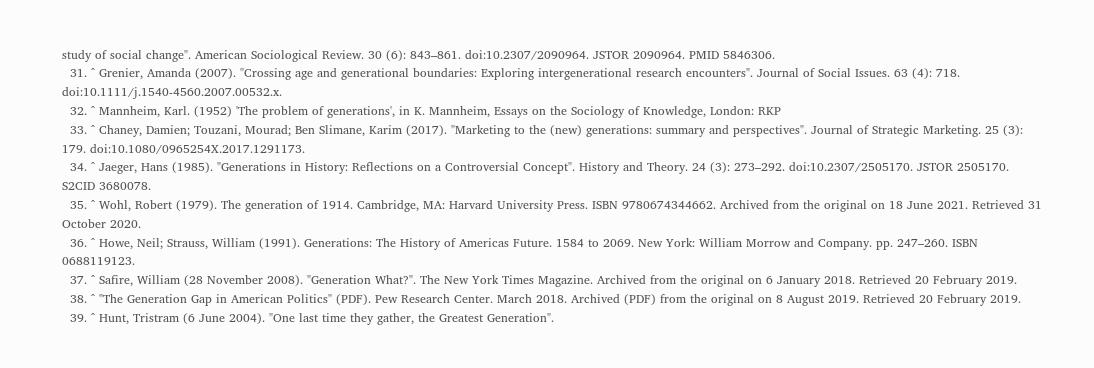study of social change". American Sociological Review. 30 (6): 843–861. doi:10.2307/2090964. JSTOR 2090964. PMID 5846306.
  31. ^ Grenier, Amanda (2007). "Crossing age and generational boundaries: Exploring intergenerational research encounters". Journal of Social Issues. 63 (4): 718. doi:10.1111/j.1540-4560.2007.00532.x.
  32. ^ Mannheim, Karl. (1952) 'The problem of generations', in K. Mannheim, Essays on the Sociology of Knowledge, London: RKP
  33. ^ Chaney, Damien; Touzani, Mourad; Ben Slimane, Karim (2017). "Marketing to the (new) generations: summary and perspectives". Journal of Strategic Marketing. 25 (3): 179. doi:10.1080/0965254X.2017.1291173.
  34. ^ Jaeger, Hans (1985). "Generations in History: Reflections on a Controversial Concept". History and Theory. 24 (3): 273–292. doi:10.2307/2505170. JSTOR 2505170. S2CID 3680078.
  35. ^ Wohl, Robert (1979). The generation of 1914. Cambridge, MA: Harvard University Press. ISBN 9780674344662. Archived from the original on 18 June 2021. Retrieved 31 October 2020.
  36. ^ Howe, Neil; Strauss, William (1991). Generations: The History of Americas Future. 1584 to 2069. New York: William Morrow and Company. pp. 247–260. ISBN 0688119123.
  37. ^ Safire, William (28 November 2008). "Generation What?". The New York Times Magazine. Archived from the original on 6 January 2018. Retrieved 20 February 2019.
  38. ^ "The Generation Gap in American Politics" (PDF). Pew Research Center. March 2018. Archived (PDF) from the original on 8 August 2019. Retrieved 20 February 2019.
  39. ^ Hunt, Tristram (6 June 2004). "One last time they gather, the Greatest Generation".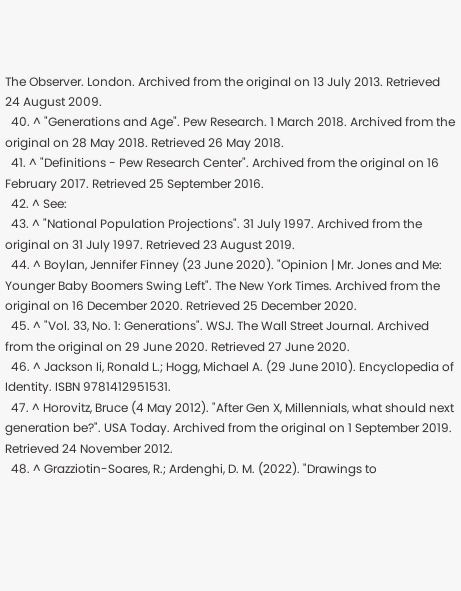The Observer. London. Archived from the original on 13 July 2013. Retrieved 24 August 2009.
  40. ^ "Generations and Age". Pew Research. 1 March 2018. Archived from the original on 28 May 2018. Retrieved 26 May 2018.
  41. ^ "Definitions - Pew Research Center". Archived from the original on 16 February 2017. Retrieved 25 September 2016.
  42. ^ See:
  43. ^ "National Population Projections". 31 July 1997. Archived from the original on 31 July 1997. Retrieved 23 August 2019.
  44. ^ Boylan, Jennifer Finney (23 June 2020). "Opinion | Mr. Jones and Me: Younger Baby Boomers Swing Left". The New York Times. Archived from the original on 16 December 2020. Retrieved 25 December 2020.
  45. ^ "Vol. 33, No. 1: Generations". WSJ. The Wall Street Journal. Archived from the original on 29 June 2020. Retrieved 27 June 2020.
  46. ^ Jackson Ii, Ronald L.; Hogg, Michael A. (29 June 2010). Encyclopedia of Identity. ISBN 9781412951531.
  47. ^ Horovitz, Bruce (4 May 2012). "After Gen X, Millennials, what should next generation be?". USA Today. Archived from the original on 1 September 2019. Retrieved 24 November 2012.
  48. ^ Grazziotin-Soares, R.; Ardenghi, D. M. (2022). "Drawings to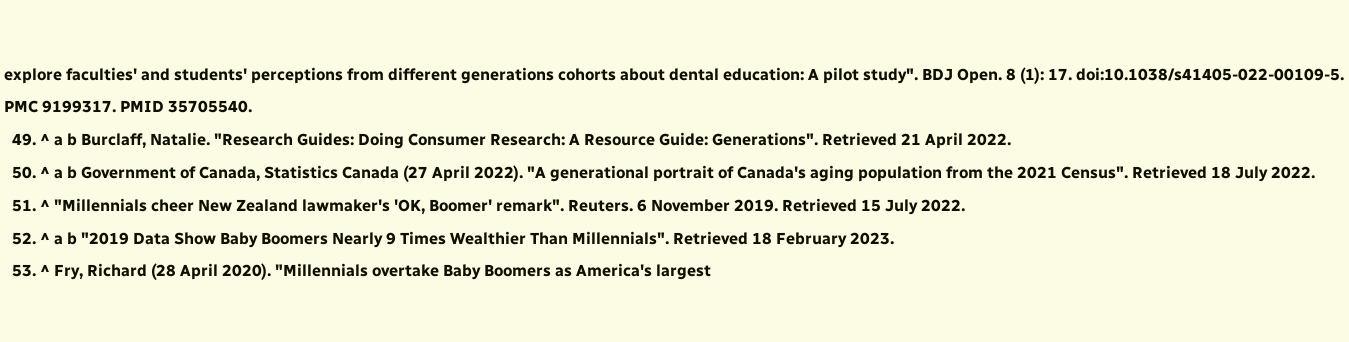explore faculties' and students' perceptions from different generations cohorts about dental education: A pilot study". BDJ Open. 8 (1): 17. doi:10.1038/s41405-022-00109-5. PMC 9199317. PMID 35705540.
  49. ^ a b Burclaff, Natalie. "Research Guides: Doing Consumer Research: A Resource Guide: Generations". Retrieved 21 April 2022.
  50. ^ a b Government of Canada, Statistics Canada (27 April 2022). "A generational portrait of Canada's aging population from the 2021 Census". Retrieved 18 July 2022.
  51. ^ "Millennials cheer New Zealand lawmaker's 'OK, Boomer' remark". Reuters. 6 November 2019. Retrieved 15 July 2022.
  52. ^ a b "2019 Data Show Baby Boomers Nearly 9 Times Wealthier Than Millennials". Retrieved 18 February 2023.
  53. ^ Fry, Richard (28 April 2020). "Millennials overtake Baby Boomers as America's largest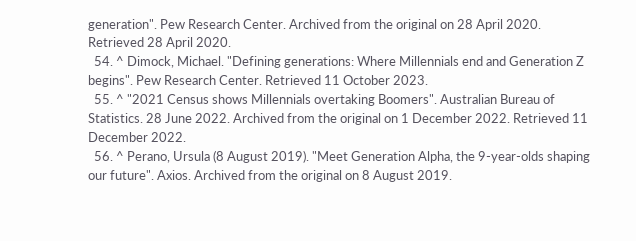generation". Pew Research Center. Archived from the original on 28 April 2020. Retrieved 28 April 2020.
  54. ^ Dimock, Michael. "Defining generations: Where Millennials end and Generation Z begins". Pew Research Center. Retrieved 11 October 2023.
  55. ^ "2021 Census shows Millennials overtaking Boomers". Australian Bureau of Statistics. 28 June 2022. Archived from the original on 1 December 2022. Retrieved 11 December 2022.
  56. ^ Perano, Ursula (8 August 2019). "Meet Generation Alpha, the 9-year-olds shaping our future". Axios. Archived from the original on 8 August 2019.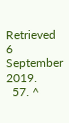Retrieved 6 September 2019.
  57. ^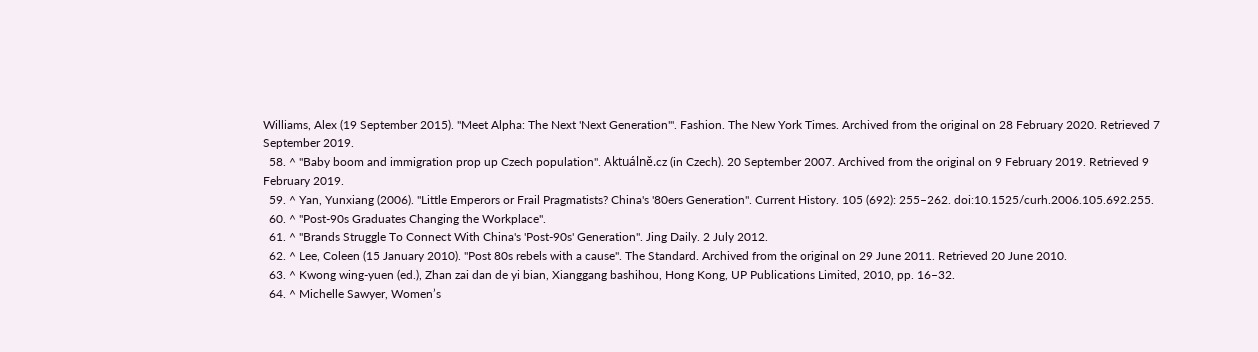Williams, Alex (19 September 2015). "Meet Alpha: The Next 'Next Generation'". Fashion. The New York Times. Archived from the original on 28 February 2020. Retrieved 7 September 2019.
  58. ^ "Baby boom and immigration prop up Czech population". Aktuálně.cz (in Czech). 20 September 2007. Archived from the original on 9 February 2019. Retrieved 9 February 2019.
  59. ^ Yan, Yunxiang (2006). "Little Emperors or Frail Pragmatists? China's '80ers Generation". Current History. 105 (692): 255–262. doi:10.1525/curh.2006.105.692.255.
  60. ^ "Post-90s Graduates Changing the Workplace".
  61. ^ "Brands Struggle To Connect With China's 'Post-90s' Generation". Jing Daily. 2 July 2012.
  62. ^ Lee, Coleen (15 January 2010). "Post 80s rebels with a cause". The Standard. Archived from the original on 29 June 2011. Retrieved 20 June 2010.
  63. ^ Kwong wing-yuen (ed.), Zhan zai dan de yi bian, Xianggang bashihou, Hong Kong, UP Publications Limited, 2010, pp. 16–32.
  64. ^ Michelle Sawyer, Women’s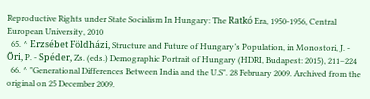Reproductive Rights under State Socialism In Hungary: The Ratkó Era, 1950-1956, Central European University, 2010
  65. ^ Erzsébet Földházi, Structure and Future of Hungary’s Population, in Monostori, J. - Őri, P. - Spéder, Zs. (eds.) Demographic Portrait of Hungary (HDRI, Budapest: 2015), 211–224
  66. ^ "Generational Differences Between India and the U.S". 28 February 2009. Archived from the original on 25 December 2009.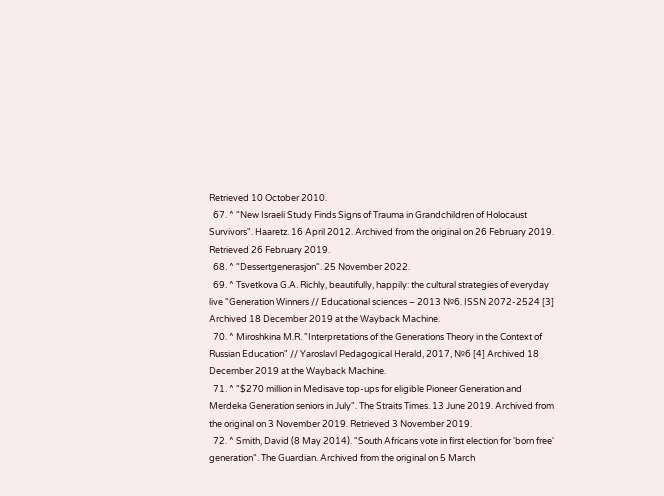Retrieved 10 October 2010.
  67. ^ "New Israeli Study Finds Signs of Trauma in Grandchildren of Holocaust Survivors". Haaretz. 16 April 2012. Archived from the original on 26 February 2019. Retrieved 26 February 2019.
  68. ^ "Dessertgenerasjon". 25 November 2022.
  69. ^ Tsvetkova G.A. Richly, beautifully, happily: the cultural strategies of everyday live "Generation Winners // Educational sciences – 2013 №6. ISSN 2072-2524 [3] Archived 18 December 2019 at the Wayback Machine.
  70. ^ Miroshkina M.R. "Interpretations of the Generations Theory in the Context of Russian Education" // Yaroslavl Pedagogical Herald, 2017, №6 [4] Archived 18 December 2019 at the Wayback Machine.
  71. ^ "$270 million in Medisave top-ups for eligible Pioneer Generation and Merdeka Generation seniors in July". The Straits Times. 13 June 2019. Archived from the original on 3 November 2019. Retrieved 3 November 2019.
  72. ^ Smith, David (8 May 2014). "South Africans vote in first election for 'born free' generation". The Guardian. Archived from the original on 5 March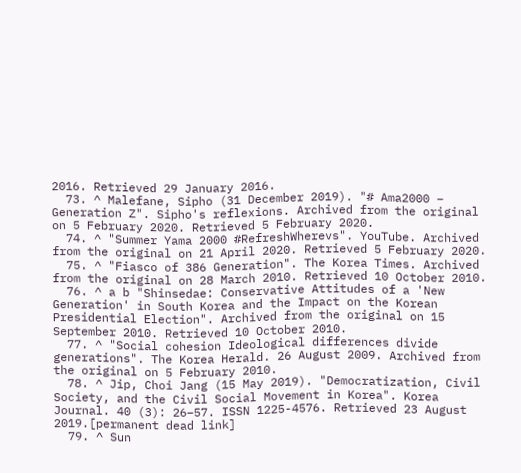2016. Retrieved 29 January 2016.
  73. ^ Malefane, Sipho (31 December 2019). "# Ama2000 – Generation Z". Sipho's reflexions. Archived from the original on 5 February 2020. Retrieved 5 February 2020.
  74. ^ "Summer Yama 2000 #RefreshWherevs". YouTube. Archived from the original on 21 April 2020. Retrieved 5 February 2020.
  75. ^ "Fiasco of 386 Generation". The Korea Times. Archived from the original on 28 March 2010. Retrieved 10 October 2010.
  76. ^ a b "Shinsedae: Conservative Attitudes of a 'New Generation' in South Korea and the Impact on the Korean Presidential Election". Archived from the original on 15 September 2010. Retrieved 10 October 2010.
  77. ^ "Social cohesion Ideological differences divide generations". The Korea Herald. 26 August 2009. Archived from the original on 5 February 2010.
  78. ^ Jip, Choi Jang (15 May 2019). "Democratization, Civil Society, and the Civil Social Movement in Korea". Korea Journal. 40 (3): 26–57. ISSN 1225-4576. Retrieved 23 August 2019.[permanent dead link]
  79. ^ Sun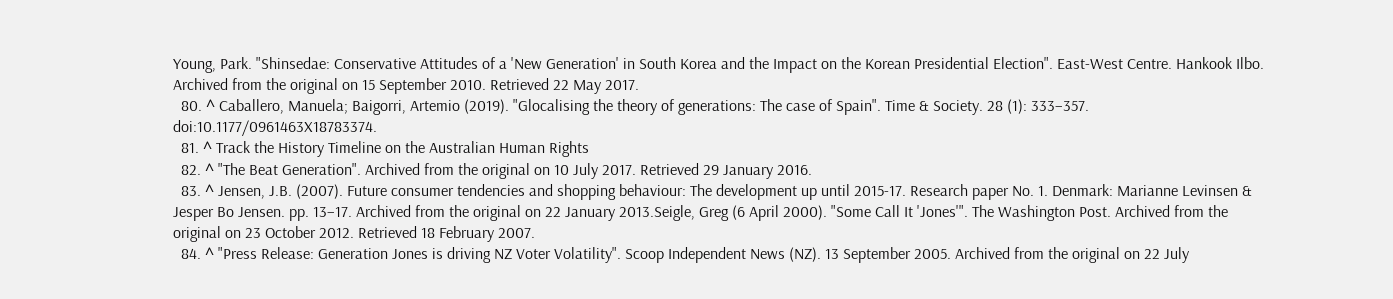Young, Park. "Shinsedae: Conservative Attitudes of a 'New Generation' in South Korea and the Impact on the Korean Presidential Election". East-West Centre. Hankook Ilbo. Archived from the original on 15 September 2010. Retrieved 22 May 2017.
  80. ^ Caballero, Manuela; Baigorri, Artemio (2019). "Glocalising the theory of generations: The case of Spain". Time & Society. 28 (1): 333–357. doi:10.1177/0961463X18783374.
  81. ^ Track the History Timeline on the Australian Human Rights
  82. ^ "The Beat Generation". Archived from the original on 10 July 2017. Retrieved 29 January 2016.
  83. ^ Jensen, J.B. (2007). Future consumer tendencies and shopping behaviour: The development up until 2015-17. Research paper No. 1. Denmark: Marianne Levinsen & Jesper Bo Jensen. pp. 13–17. Archived from the original on 22 January 2013.Seigle, Greg (6 April 2000). "Some Call It 'Jones'". The Washington Post. Archived from the original on 23 October 2012. Retrieved 18 February 2007.
  84. ^ "Press Release: Generation Jones is driving NZ Voter Volatility". Scoop Independent News (NZ). 13 September 2005. Archived from the original on 22 July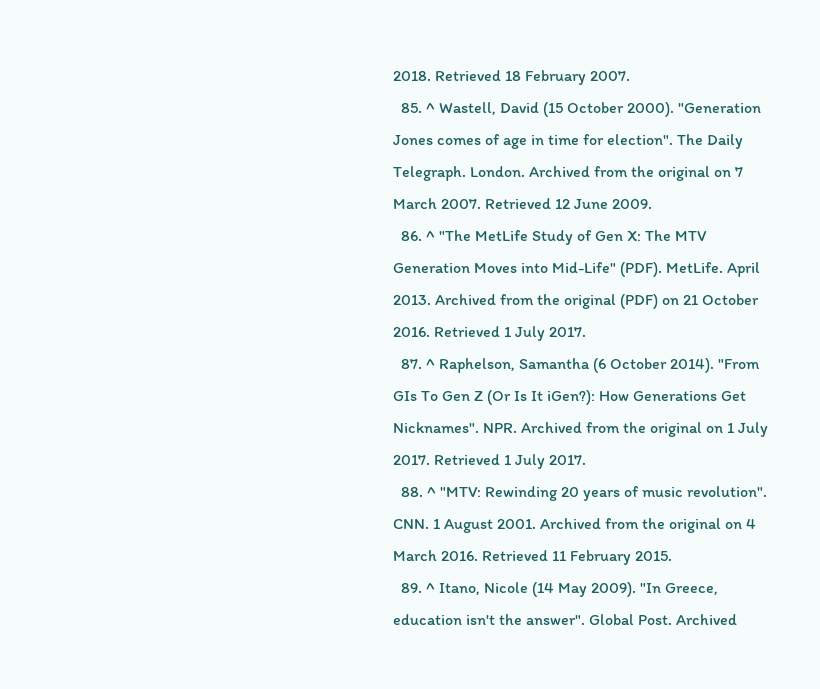2018. Retrieved 18 February 2007.
  85. ^ Wastell, David (15 October 2000). "Generation Jones comes of age in time for election". The Daily Telegraph. London. Archived from the original on 7 March 2007. Retrieved 12 June 2009.
  86. ^ "The MetLife Study of Gen X: The MTV Generation Moves into Mid-Life" (PDF). MetLife. April 2013. Archived from the original (PDF) on 21 October 2016. Retrieved 1 July 2017.
  87. ^ Raphelson, Samantha (6 October 2014). "From GIs To Gen Z (Or Is It iGen?): How Generations Get Nicknames". NPR. Archived from the original on 1 July 2017. Retrieved 1 July 2017.
  88. ^ "MTV: Rewinding 20 years of music revolution". CNN. 1 August 2001. Archived from the original on 4 March 2016. Retrieved 11 February 2015.
  89. ^ Itano, Nicole (14 May 2009). "In Greece, education isn't the answer". Global Post. Archived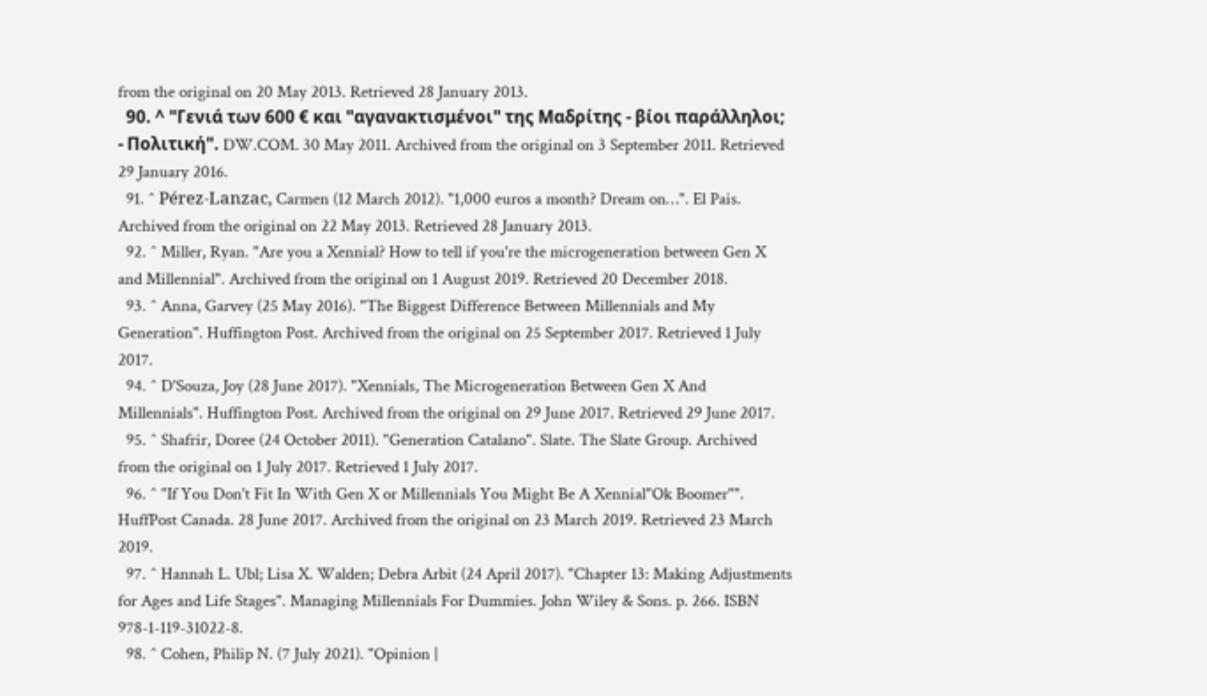from the original on 20 May 2013. Retrieved 28 January 2013.
  90. ^ "Γενιά των 600 € και "αγανακτισμένοι" της Μαδρίτης - βίοι παράλληλοι; - Πολιτική". DW.COM. 30 May 2011. Archived from the original on 3 September 2011. Retrieved 29 January 2016.
  91. ^ Pérez-Lanzac, Carmen (12 March 2012). "1,000 euros a month? Dream on…". El Pais. Archived from the original on 22 May 2013. Retrieved 28 January 2013.
  92. ^ Miller, Ryan. "Are you a Xennial? How to tell if you're the microgeneration between Gen X and Millennial". Archived from the original on 1 August 2019. Retrieved 20 December 2018.
  93. ^ Anna, Garvey (25 May 2016). "The Biggest Difference Between Millennials and My Generation". Huffington Post. Archived from the original on 25 September 2017. Retrieved 1 July 2017.
  94. ^ D'Souza, Joy (28 June 2017). "Xennials, The Microgeneration Between Gen X And Millennials". Huffington Post. Archived from the original on 29 June 2017. Retrieved 29 June 2017.
  95. ^ Shafrir, Doree (24 October 2011). "Generation Catalano". Slate. The Slate Group. Archived from the original on 1 July 2017. Retrieved 1 July 2017.
  96. ^ "If You Don't Fit In With Gen X or Millennials You Might Be A Xennial"Ok Boomer"". HuffPost Canada. 28 June 2017. Archived from the original on 23 March 2019. Retrieved 23 March 2019.
  97. ^ Hannah L. Ubl; Lisa X. Walden; Debra Arbit (24 April 2017). "Chapter 13: Making Adjustments for Ages and Life Stages". Managing Millennials For Dummies. John Wiley & Sons. p. 266. ISBN 978-1-119-31022-8.
  98. ^ Cohen, Philip N. (7 July 2021). "Opinion |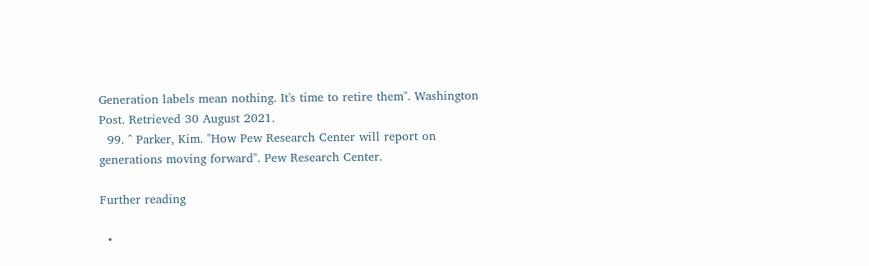Generation labels mean nothing. It's time to retire them". Washington Post. Retrieved 30 August 2021.
  99. ^ Parker, Kim. "How Pew Research Center will report on generations moving forward". Pew Research Center.

Further reading

  •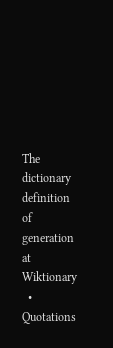The dictionary definition of generation at Wiktionary
  • Quotations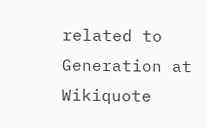related to Generation at Wikiquote